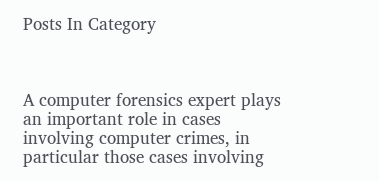Posts In Category



A computer forensics expert plays an important role in cases involving computer crimes, in particular those cases involving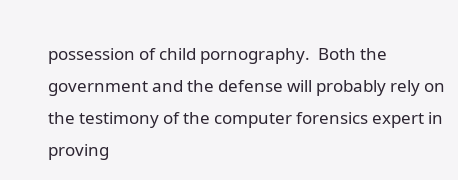possession of child pornography.  Both the government and the defense will probably rely on the testimony of the computer forensics expert in proving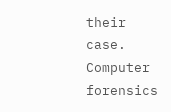their case.  Computer forensics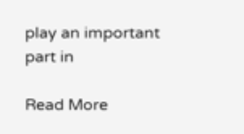play an important part in

Read More